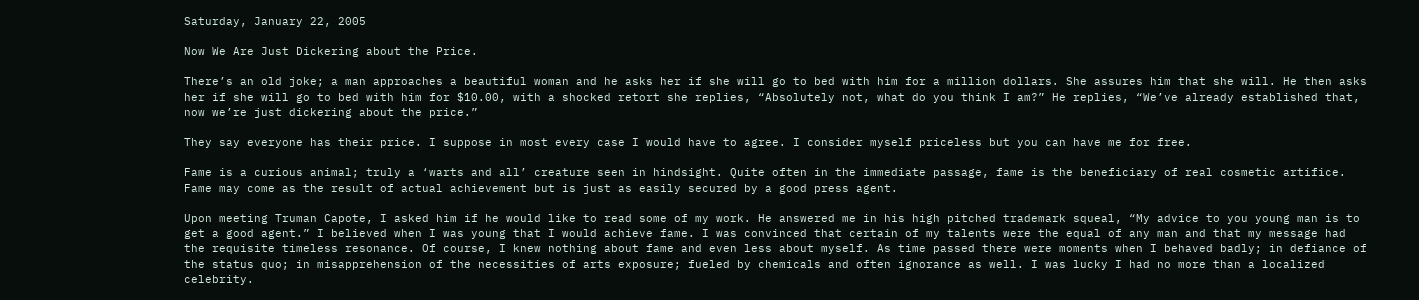Saturday, January 22, 2005

Now We Are Just Dickering about the Price.

There’s an old joke; a man approaches a beautiful woman and he asks her if she will go to bed with him for a million dollars. She assures him that she will. He then asks her if she will go to bed with him for $10.00, with a shocked retort she replies, “Absolutely not, what do you think I am?” He replies, “We’ve already established that, now we’re just dickering about the price.”

They say everyone has their price. I suppose in most every case I would have to agree. I consider myself priceless but you can have me for free.

Fame is a curious animal; truly a ‘warts and all’ creature seen in hindsight. Quite often in the immediate passage, fame is the beneficiary of real cosmetic artifice. Fame may come as the result of actual achievement but is just as easily secured by a good press agent.

Upon meeting Truman Capote, I asked him if he would like to read some of my work. He answered me in his high pitched trademark squeal, “My advice to you young man is to get a good agent.” I believed when I was young that I would achieve fame. I was convinced that certain of my talents were the equal of any man and that my message had the requisite timeless resonance. Of course, I knew nothing about fame and even less about myself. As time passed there were moments when I behaved badly; in defiance of the status quo; in misapprehension of the necessities of arts exposure; fueled by chemicals and often ignorance as well. I was lucky I had no more than a localized celebrity.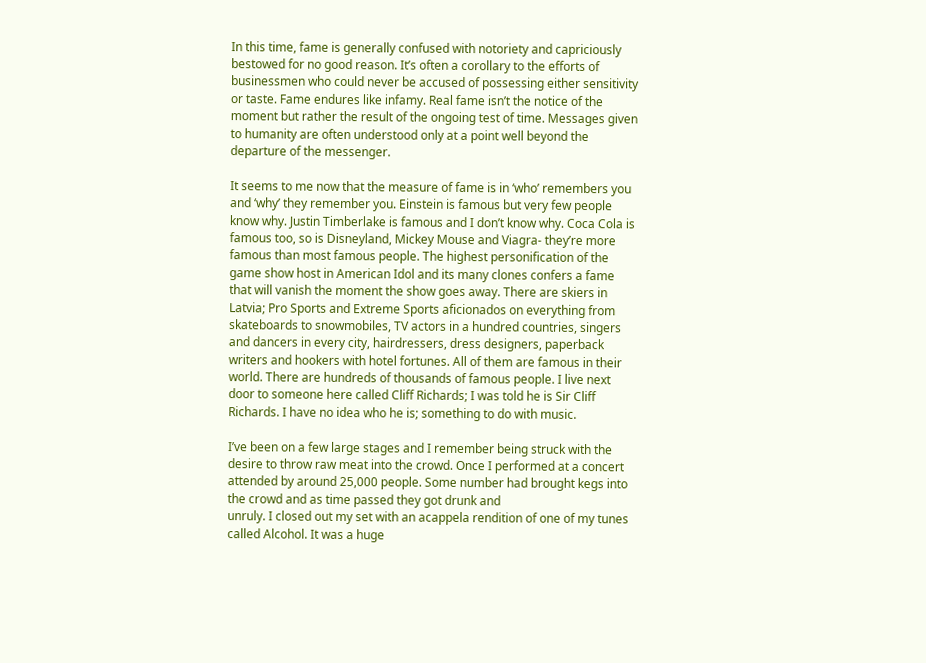In this time, fame is generally confused with notoriety and capriciously bestowed for no good reason. It’s often a corollary to the efforts of businessmen who could never be accused of possessing either sensitivity or taste. Fame endures like infamy. Real fame isn’t the notice of the moment but rather the result of the ongoing test of time. Messages given to humanity are often understood only at a point well beyond the departure of the messenger.

It seems to me now that the measure of fame is in ‘who’ remembers you and ‘why’ they remember you. Einstein is famous but very few people know why. Justin Timberlake is famous and I don’t know why. Coca Cola is famous too, so is Disneyland, Mickey Mouse and Viagra- they’re more famous than most famous people. The highest personification of the game show host in American Idol and its many clones confers a fame that will vanish the moment the show goes away. There are skiers in Latvia; Pro Sports and Extreme Sports aficionados on everything from skateboards to snowmobiles, TV actors in a hundred countries, singers and dancers in every city, hairdressers, dress designers, paperback writers and hookers with hotel fortunes. All of them are famous in their world. There are hundreds of thousands of famous people. I live next door to someone here called Cliff Richards; I was told he is Sir Cliff Richards. I have no idea who he is; something to do with music.

I’ve been on a few large stages and I remember being struck with the desire to throw raw meat into the crowd. Once I performed at a concert attended by around 25,000 people. Some number had brought kegs into the crowd and as time passed they got drunk and
unruly. I closed out my set with an acappela rendition of one of my tunes called Alcohol. It was a huge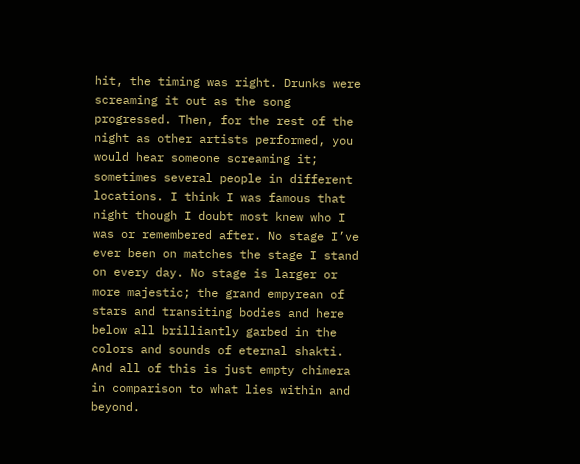hit, the timing was right. Drunks were screaming it out as the song progressed. Then, for the rest of the night as other artists performed, you would hear someone screaming it; sometimes several people in different locations. I think I was famous that night though I doubt most knew who I was or remembered after. No stage I’ve ever been on matches the stage I stand on every day. No stage is larger or more majestic; the grand empyrean of stars and transiting bodies and here below all brilliantly garbed in the colors and sounds of eternal shakti. And all of this is just empty chimera in comparison to what lies within and beyond.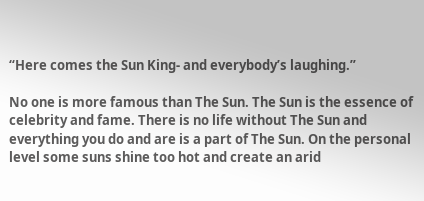“Here comes the Sun King- and everybody’s laughing.”

No one is more famous than The Sun. The Sun is the essence of celebrity and fame. There is no life without The Sun and everything you do and are is a part of The Sun. On the personal level some suns shine too hot and create an arid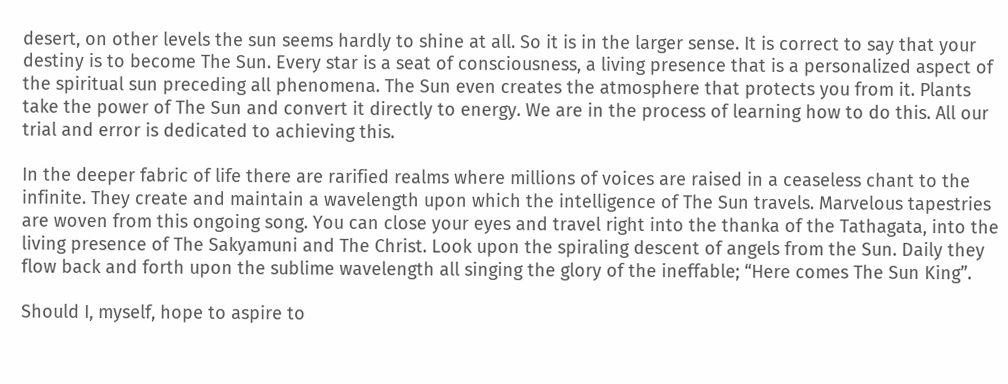desert, on other levels the sun seems hardly to shine at all. So it is in the larger sense. It is correct to say that your destiny is to become The Sun. Every star is a seat of consciousness, a living presence that is a personalized aspect of the spiritual sun preceding all phenomena. The Sun even creates the atmosphere that protects you from it. Plants take the power of The Sun and convert it directly to energy. We are in the process of learning how to do this. All our trial and error is dedicated to achieving this.

In the deeper fabric of life there are rarified realms where millions of voices are raised in a ceaseless chant to the infinite. They create and maintain a wavelength upon which the intelligence of The Sun travels. Marvelous tapestries are woven from this ongoing song. You can close your eyes and travel right into the thanka of the Tathagata, into the living presence of The Sakyamuni and The Christ. Look upon the spiraling descent of angels from the Sun. Daily they flow back and forth upon the sublime wavelength all singing the glory of the ineffable; “Here comes The Sun King”.

Should I, myself, hope to aspire to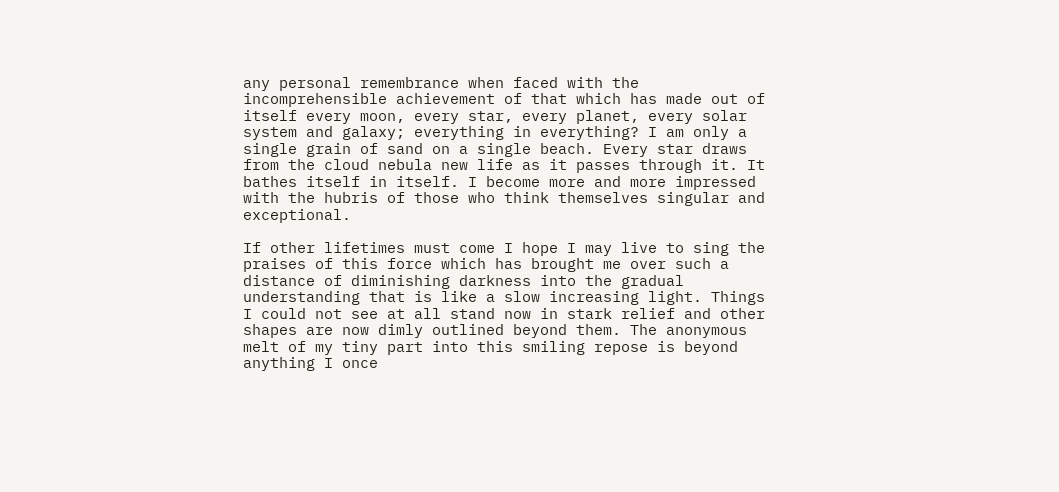any personal remembrance when faced with the incomprehensible achievement of that which has made out of itself every moon, every star, every planet, every solar system and galaxy; everything in everything? I am only a single grain of sand on a single beach. Every star draws from the cloud nebula new life as it passes through it. It bathes itself in itself. I become more and more impressed with the hubris of those who think themselves singular and exceptional.

If other lifetimes must come I hope I may live to sing the praises of this force which has brought me over such a distance of diminishing darkness into the gradual understanding that is like a slow increasing light. Things I could not see at all stand now in stark relief and other shapes are now dimly outlined beyond them. The anonymous melt of my tiny part into this smiling repose is beyond anything I once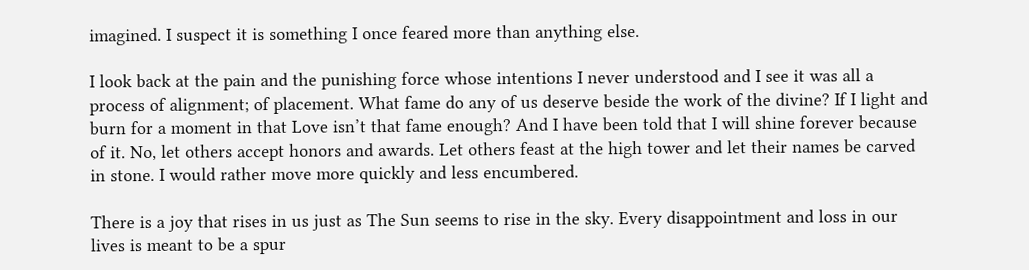imagined. I suspect it is something I once feared more than anything else.

I look back at the pain and the punishing force whose intentions I never understood and I see it was all a process of alignment; of placement. What fame do any of us deserve beside the work of the divine? If I light and burn for a moment in that Love isn’t that fame enough? And I have been told that I will shine forever because of it. No, let others accept honors and awards. Let others feast at the high tower and let their names be carved in stone. I would rather move more quickly and less encumbered.

There is a joy that rises in us just as The Sun seems to rise in the sky. Every disappointment and loss in our lives is meant to be a spur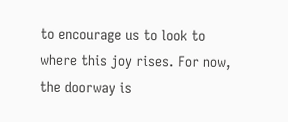to encourage us to look to where this joy rises. For now, the doorway is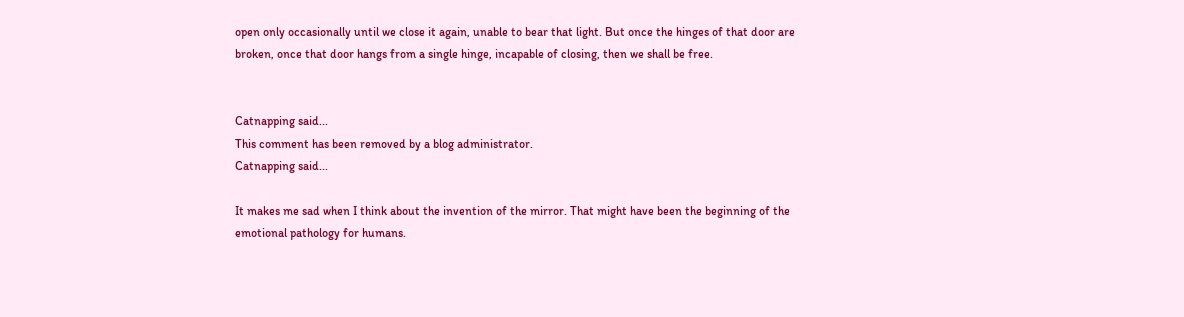open only occasionally until we close it again, unable to bear that light. But once the hinges of that door are broken, once that door hangs from a single hinge, incapable of closing, then we shall be free.


Catnapping said...
This comment has been removed by a blog administrator.
Catnapping said...

It makes me sad when I think about the invention of the mirror. That might have been the beginning of the emotional pathology for humans.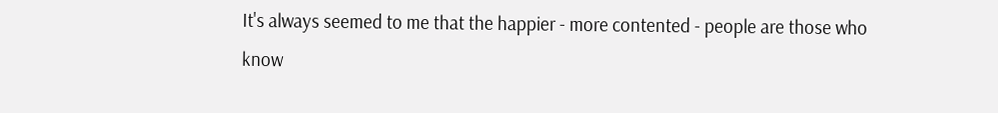It's always seemed to me that the happier - more contented - people are those who know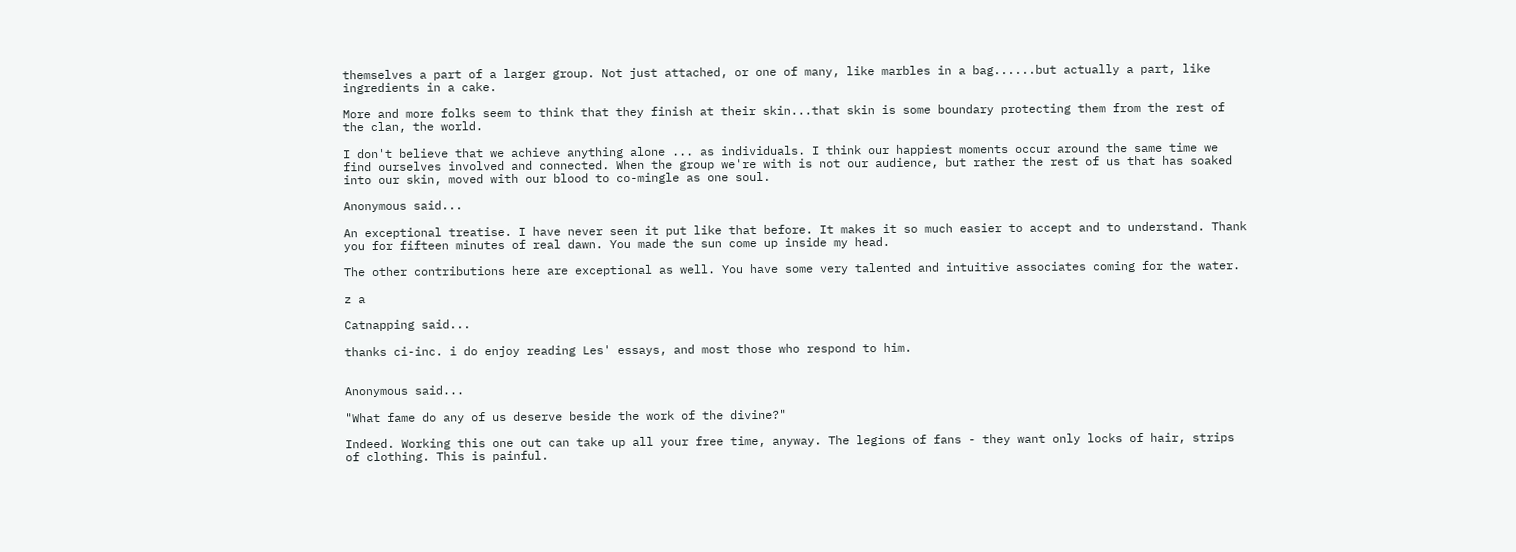themselves a part of a larger group. Not just attached, or one of many, like marbles in a bag......but actually a part, like ingredients in a cake.

More and more folks seem to think that they finish at their skin...that skin is some boundary protecting them from the rest of the clan, the world.

I don't believe that we achieve anything alone ... as individuals. I think our happiest moments occur around the same time we find ourselves involved and connected. When the group we're with is not our audience, but rather the rest of us that has soaked into our skin, moved with our blood to co-mingle as one soul.

Anonymous said...

An exceptional treatise. I have never seen it put like that before. It makes it so much easier to accept and to understand. Thank you for fifteen minutes of real dawn. You made the sun come up inside my head.

The other contributions here are exceptional as well. You have some very talented and intuitive associates coming for the water.

z a

Catnapping said...

thanks ci-inc. i do enjoy reading Les' essays, and most those who respond to him.


Anonymous said...

"What fame do any of us deserve beside the work of the divine?"

Indeed. Working this one out can take up all your free time, anyway. The legions of fans - they want only locks of hair, strips of clothing. This is painful.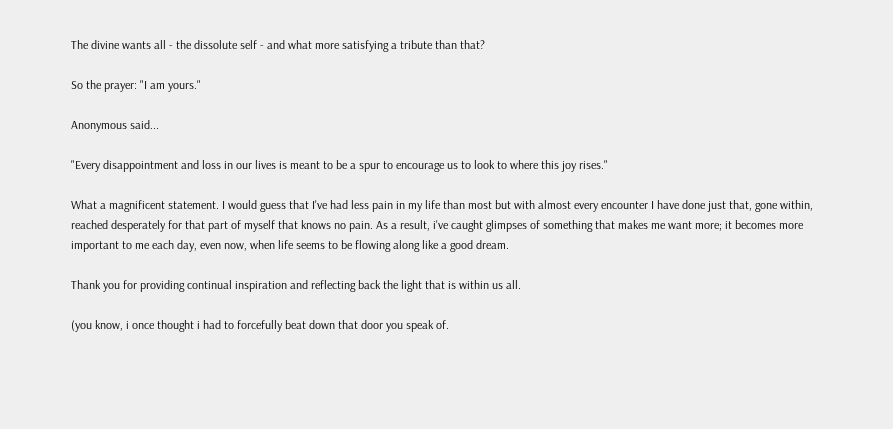The divine wants all - the dissolute self - and what more satisfying a tribute than that?

So the prayer: "I am yours."

Anonymous said...

"Every disappointment and loss in our lives is meant to be a spur to encourage us to look to where this joy rises."

What a magnificent statement. I would guess that I've had less pain in my life than most but with almost every encounter I have done just that, gone within, reached desperately for that part of myself that knows no pain. As a result, i've caught glimpses of something that makes me want more; it becomes more important to me each day, even now, when life seems to be flowing along like a good dream.

Thank you for providing continual inspiration and reflecting back the light that is within us all.

(you know, i once thought i had to forcefully beat down that door you speak of.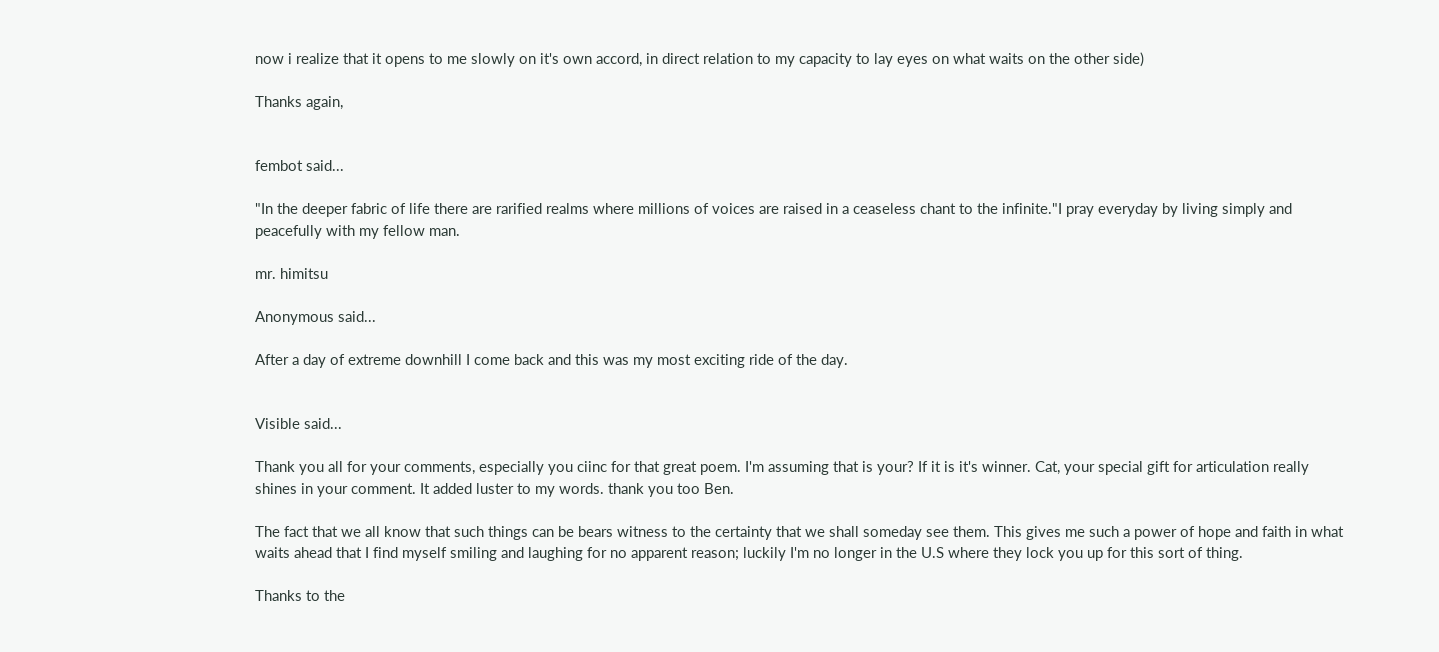now i realize that it opens to me slowly on it's own accord, in direct relation to my capacity to lay eyes on what waits on the other side)

Thanks again,


fembot said...

"In the deeper fabric of life there are rarified realms where millions of voices are raised in a ceaseless chant to the infinite."I pray everyday by living simply and peacefully with my fellow man.

mr. himitsu

Anonymous said...

After a day of extreme downhill I come back and this was my most exciting ride of the day.


Visible said...

Thank you all for your comments, especially you ciinc for that great poem. I'm assuming that is your? If it is it's winner. Cat, your special gift for articulation really shines in your comment. It added luster to my words. thank you too Ben.

The fact that we all know that such things can be bears witness to the certainty that we shall someday see them. This gives me such a power of hope and faith in what waits ahead that I find myself smiling and laughing for no apparent reason; luckily I'm no longer in the U.S where they lock you up for this sort of thing.

Thanks to the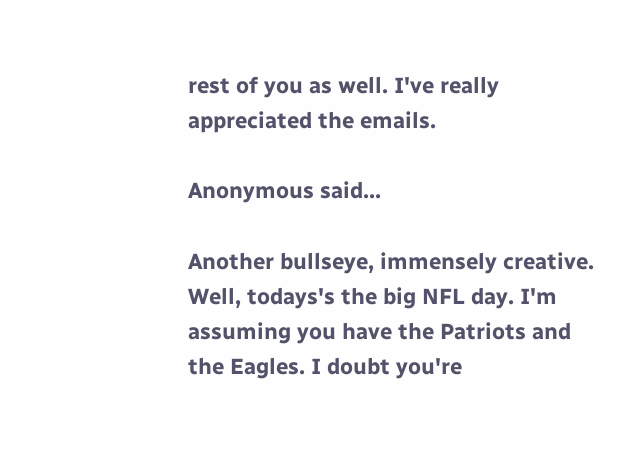rest of you as well. I've really appreciated the emails.

Anonymous said...

Another bullseye, immensely creative. Well, todays's the big NFL day. I'm assuming you have the Patriots and the Eagles. I doubt you're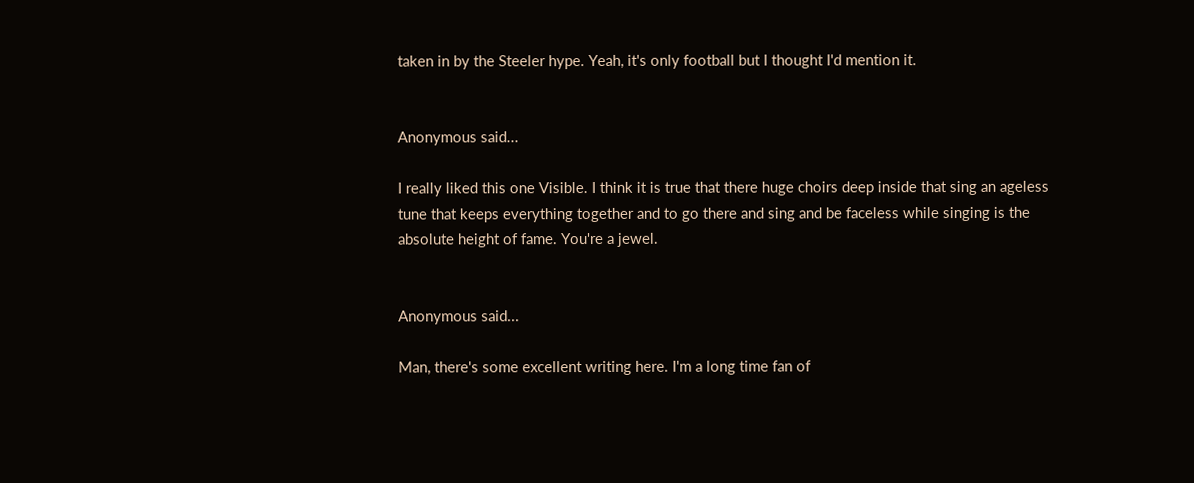taken in by the Steeler hype. Yeah, it's only football but I thought I'd mention it.


Anonymous said...

I really liked this one Visible. I think it is true that there huge choirs deep inside that sing an ageless tune that keeps everything together and to go there and sing and be faceless while singing is the absolute height of fame. You're a jewel.


Anonymous said...

Man, there's some excellent writing here. I'm a long time fan of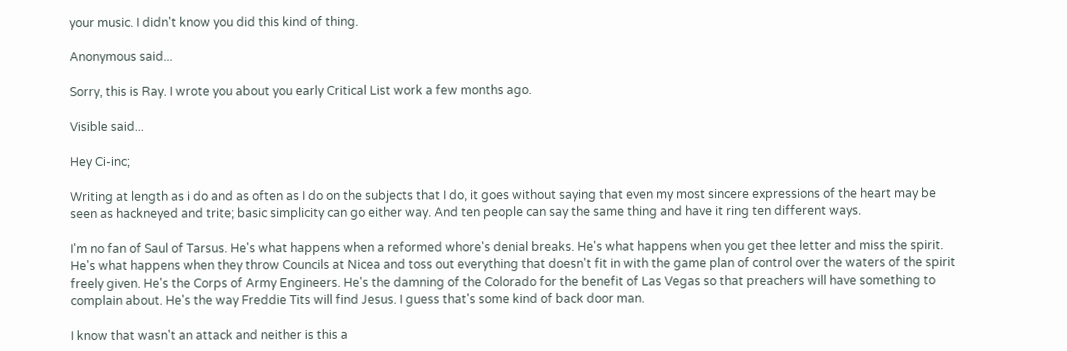your music. I didn't know you did this kind of thing.

Anonymous said...

Sorry, this is Ray. I wrote you about you early Critical List work a few months ago.

Visible said...

Hey Ci-inc;

Writing at length as i do and as often as I do on the subjects that I do, it goes without saying that even my most sincere expressions of the heart may be seen as hackneyed and trite; basic simplicity can go either way. And ten people can say the same thing and have it ring ten different ways.

I'm no fan of Saul of Tarsus. He's what happens when a reformed whore's denial breaks. He's what happens when you get thee letter and miss the spirit. He's what happens when they throw Councils at Nicea and toss out everything that doesn't fit in with the game plan of control over the waters of the spirit freely given. He's the Corps of Army Engineers. He's the damning of the Colorado for the benefit of Las Vegas so that preachers will have something to complain about. He's the way Freddie Tits will find Jesus. I guess that's some kind of back door man.

I know that wasn't an attack and neither is this a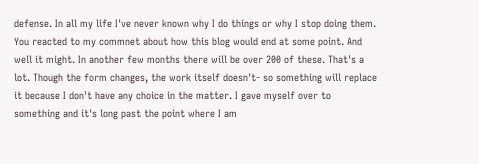defense. In all my life I've never known why I do things or why I stop doing them. You reacted to my commnet about how this blog would end at some point. And well it might. In another few months there will be over 200 of these. That's a lot. Though the form changes, the work itself doesn't- so something will replace it because I don't have any choice in the matter. I gave myself over to something and it's long past the point where I am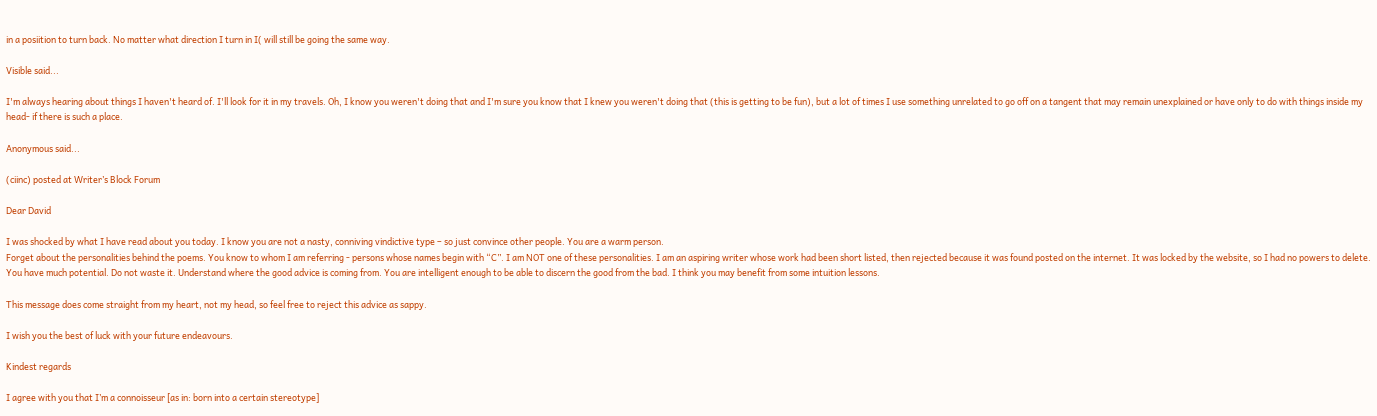in a posiition to turn back. No matter what direction I turn in I( will still be going the same way.

Visible said...

I'm always hearing about things I haven't heard of. I'll look for it in my travels. Oh, I know you weren't doing that and I'm sure you know that I knew you weren't doing that (this is getting to be fun), but a lot of times I use something unrelated to go off on a tangent that may remain unexplained or have only to do with things inside my head- if there is such a place.

Anonymous said...

(ciinc) posted at Writer’s Block Forum

Dear David

I was shocked by what I have read about you today. I know you are not a nasty, conniving vindictive type – so just convince other people. You are a warm person.
Forget about the personalities behind the poems. You know to whom I am referring - persons whose names begin with “C”. I am NOT one of these personalities. I am an aspiring writer whose work had been short listed, then rejected because it was found posted on the internet. It was locked by the website, so I had no powers to delete. You have much potential. Do not waste it. Understand where the good advice is coming from. You are intelligent enough to be able to discern the good from the bad. I think you may benefit from some intuition lessons.

This message does come straight from my heart, not my head, so feel free to reject this advice as sappy.

I wish you the best of luck with your future endeavours.

Kindest regards

I agree with you that I’m a connoisseur [as in: born into a certain stereotype]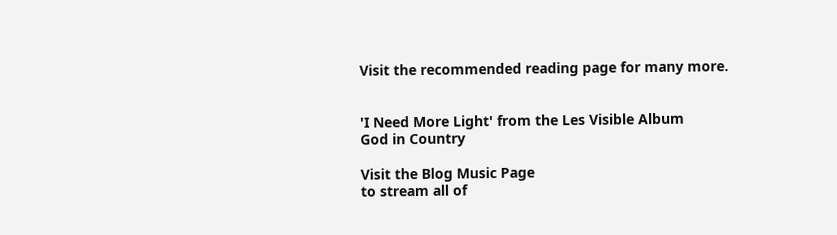Visit the recommended reading page for many more.


'I Need More Light' from the Les Visible Album
God in Country

Visit the Blog Music Page
to stream all of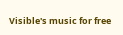Visible's music for free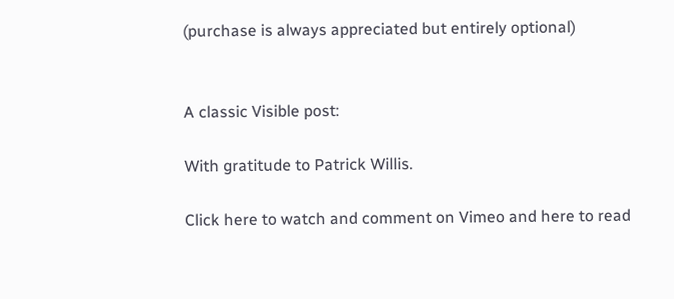(purchase is always appreciated but entirely optional)


A classic Visible post:

With gratitude to Patrick Willis.

Click here to watch and comment on Vimeo and here to read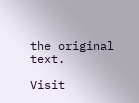the original text.

Visit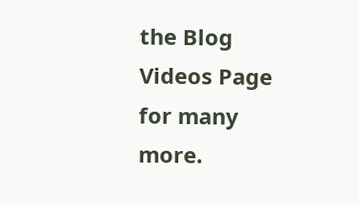the Blog Videos Page for many more.